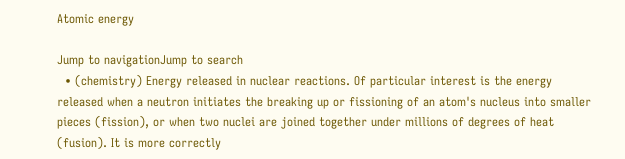Atomic energy

Jump to navigationJump to search
  • (chemistry) Energy released in nuclear reactions. Of particular interest is the energy released when a neutron initiates the breaking up or fissioning of an atom's nucleus into smaller pieces (fission), or when two nuclei are joined together under millions of degrees of heat (fusion). It is more correctly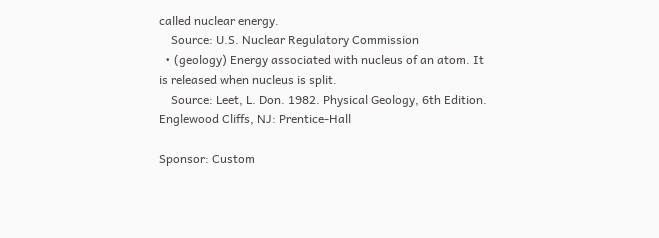called nuclear energy.
    Source: U.S. Nuclear Regulatory Commission
  • (geology) Energy associated with nucleus of an atom. It is released when nucleus is split.
    Source: Leet, L. Don. 1982. Physical Geology, 6th Edition. Englewood Cliffs, NJ: Prentice-Hall

Sponsor: Custom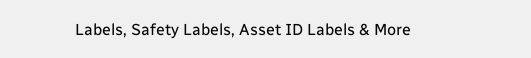Labels, Safety Labels, Asset ID Labels & More